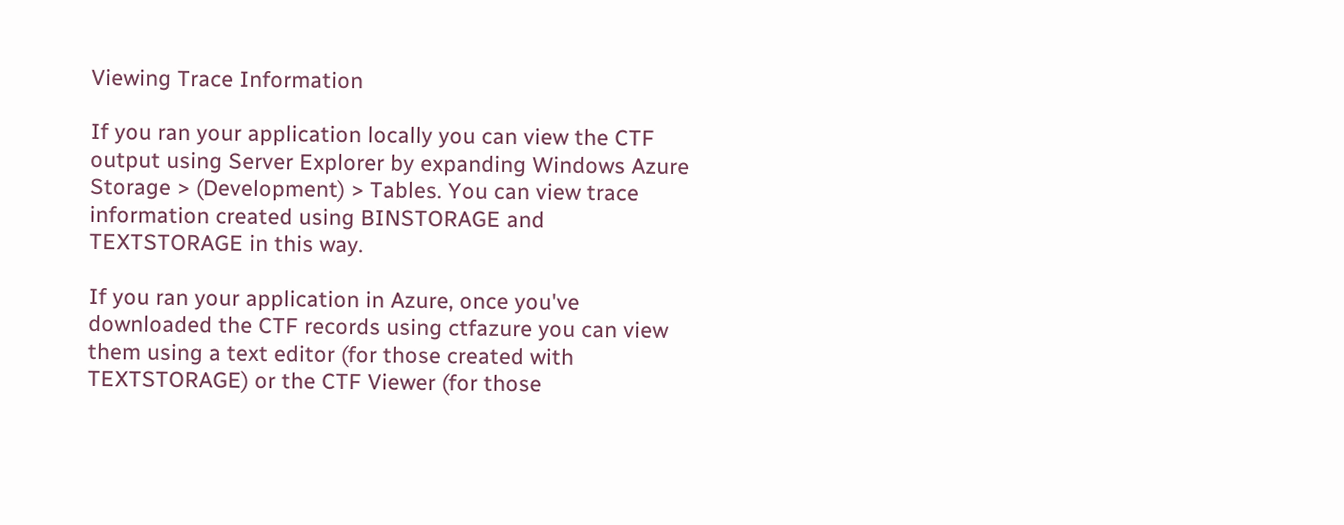Viewing Trace Information

If you ran your application locally you can view the CTF output using Server Explorer by expanding Windows Azure Storage > (Development) > Tables. You can view trace information created using BINSTORAGE and TEXTSTORAGE in this way.

If you ran your application in Azure, once you've downloaded the CTF records using ctfazure you can view them using a text editor (for those created with TEXTSTORAGE) or the CTF Viewer (for those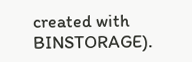created with BINSTORAGE).